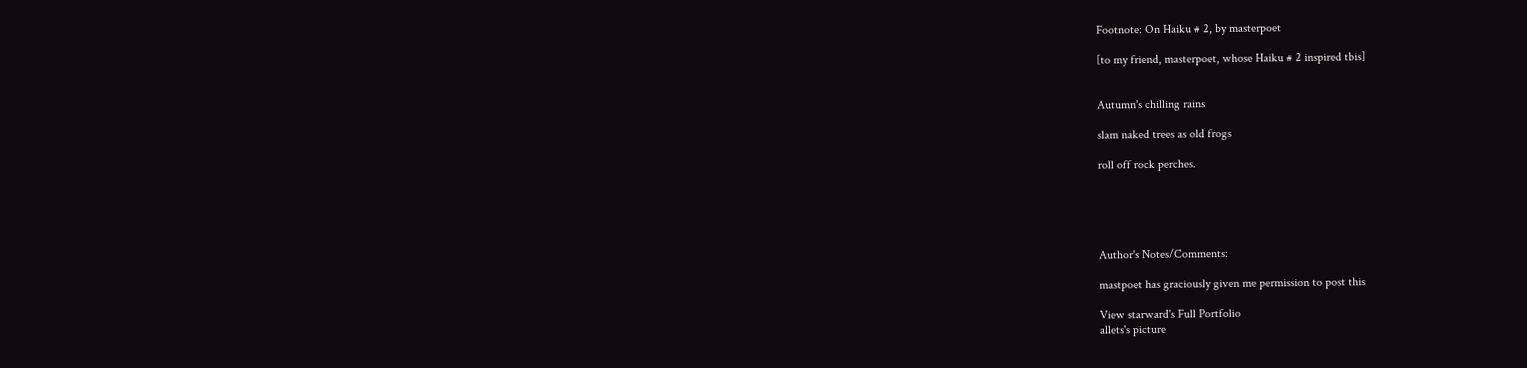Footnote: On Haiku # 2, by masterpoet

[to my friend, masterpoet, whose Haiku # 2 inspired tbis]


Autumn's chilling rains

slam naked trees as old frogs

roll off rock perches.





Author's Notes/Comments:

mastpoet has graciously given me permission to post this

View starward's Full Portfolio
allets's picture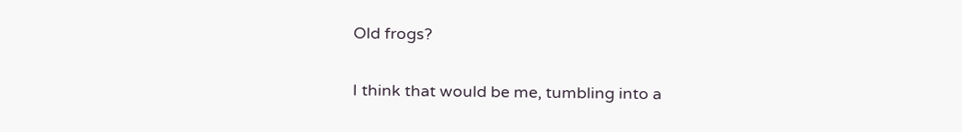Old frogs?

I think that would be me, tumbling into a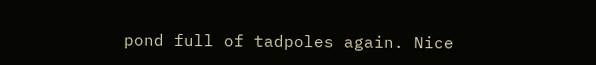pond full of tadpoles again. Nice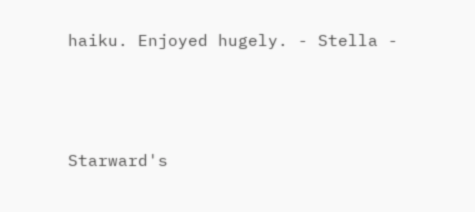haiku. Enjoyed hugely. - Stella -




Starward's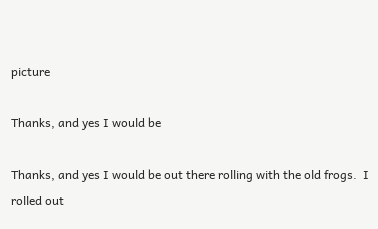picture

Thanks, and yes I would be

Thanks, and yes I would be out there rolling with the old frogs.  I rolled out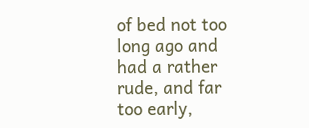of bed not too long ago and had a rather rude, and far too early,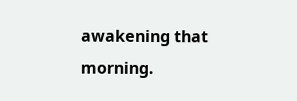awakening that morning.